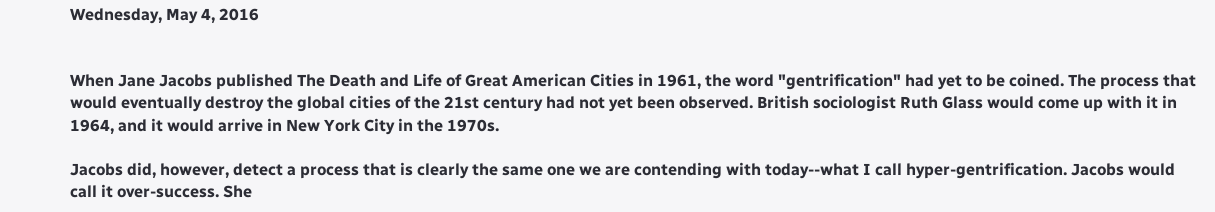Wednesday, May 4, 2016


When Jane Jacobs published The Death and Life of Great American Cities in 1961, the word "gentrification" had yet to be coined. The process that would eventually destroy the global cities of the 21st century had not yet been observed. British sociologist Ruth Glass would come up with it in 1964, and it would arrive in New York City in the 1970s.

Jacobs did, however, detect a process that is clearly the same one we are contending with today--what I call hyper-gentrification. Jacobs would call it over-success. She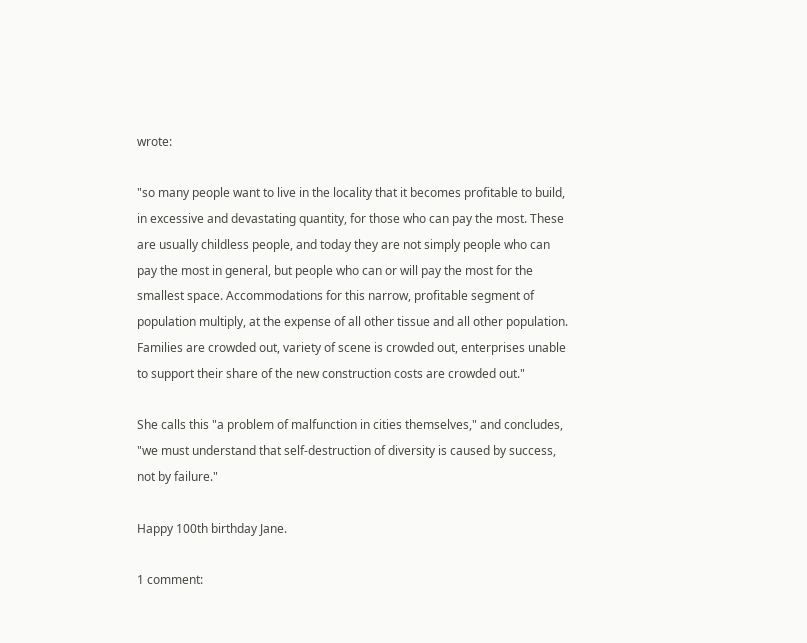wrote:

"so many people want to live in the locality that it becomes profitable to build, in excessive and devastating quantity, for those who can pay the most. These are usually childless people, and today they are not simply people who can pay the most in general, but people who can or will pay the most for the smallest space. Accommodations for this narrow, profitable segment of population multiply, at the expense of all other tissue and all other population. Families are crowded out, variety of scene is crowded out, enterprises unable to support their share of the new construction costs are crowded out."

She calls this "a problem of malfunction in cities themselves," and concludes, "we must understand that self-destruction of diversity is caused by success, not by failure."

Happy 100th birthday Jane.

1 comment: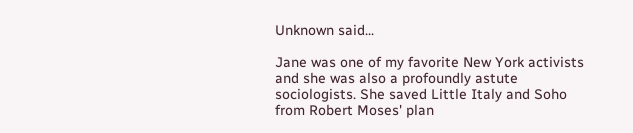Unknown said...

Jane was one of my favorite New York activists and she was also a profoundly astute sociologists. She saved Little Italy and Soho from Robert Moses' plan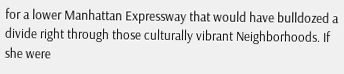for a lower Manhattan Expressway that would have bulldozed a divide right through those culturally vibrant Neighborhoods. If she were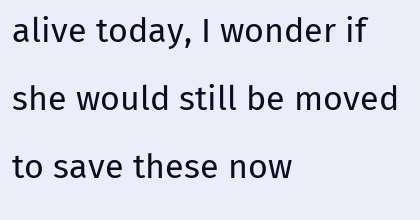alive today, I wonder if she would still be moved to save these now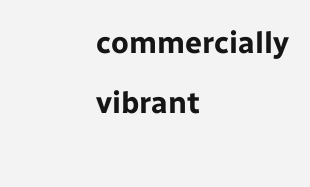commercially vibrant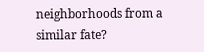neighborhoods from a similar fate?